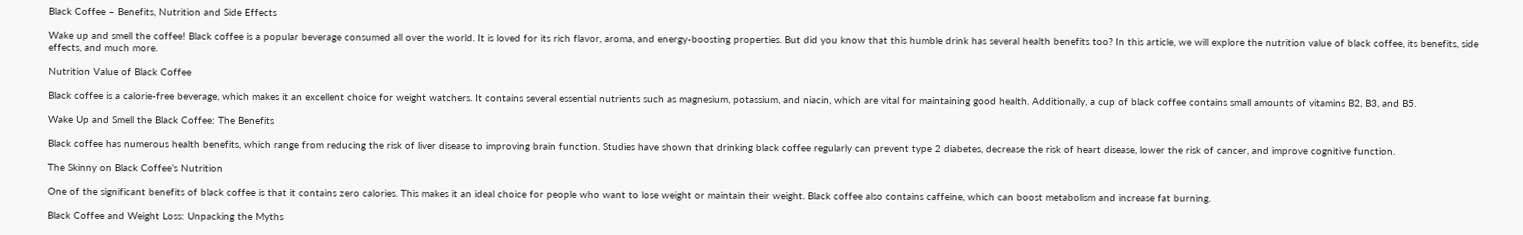Black Coffee – Benefits, Nutrition and Side Effects

Wake up and smell the coffee! Black coffee is a popular beverage consumed all over the world. It is loved for its rich flavor, aroma, and energy-boosting properties. But did you know that this humble drink has several health benefits too? In this article, we will explore the nutrition value of black coffee, its benefits, side effects, and much more.

Nutrition Value of Black Coffee

Black coffee is a calorie-free beverage, which makes it an excellent choice for weight watchers. It contains several essential nutrients such as magnesium, potassium, and niacin, which are vital for maintaining good health. Additionally, a cup of black coffee contains small amounts of vitamins B2, B3, and B5.

Wake Up and Smell the Black Coffee: The Benefits

Black coffee has numerous health benefits, which range from reducing the risk of liver disease to improving brain function. Studies have shown that drinking black coffee regularly can prevent type 2 diabetes, decrease the risk of heart disease, lower the risk of cancer, and improve cognitive function.

The Skinny on Black Coffee’s Nutrition

One of the significant benefits of black coffee is that it contains zero calories. This makes it an ideal choice for people who want to lose weight or maintain their weight. Black coffee also contains caffeine, which can boost metabolism and increase fat burning.

Black Coffee and Weight Loss: Unpacking the Myths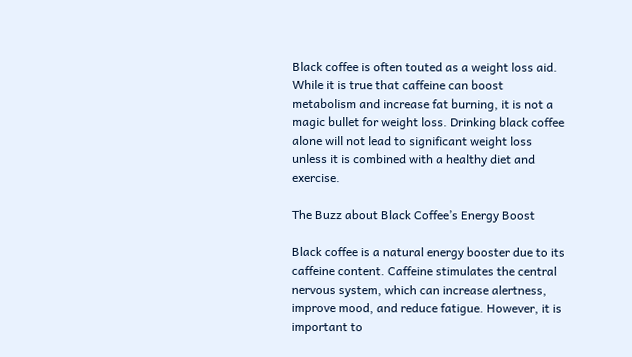Black coffee is often touted as a weight loss aid. While it is true that caffeine can boost metabolism and increase fat burning, it is not a magic bullet for weight loss. Drinking black coffee alone will not lead to significant weight loss unless it is combined with a healthy diet and exercise.

The Buzz about Black Coffee’s Energy Boost

Black coffee is a natural energy booster due to its caffeine content. Caffeine stimulates the central nervous system, which can increase alertness, improve mood, and reduce fatigue. However, it is important to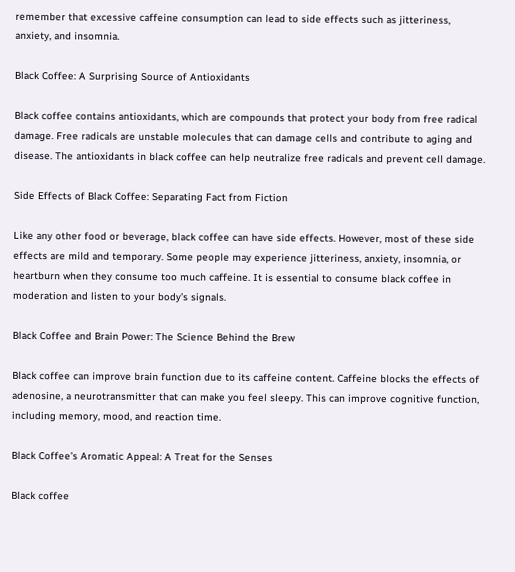remember that excessive caffeine consumption can lead to side effects such as jitteriness, anxiety, and insomnia.

Black Coffee: A Surprising Source of Antioxidants

Black coffee contains antioxidants, which are compounds that protect your body from free radical damage. Free radicals are unstable molecules that can damage cells and contribute to aging and disease. The antioxidants in black coffee can help neutralize free radicals and prevent cell damage.

Side Effects of Black Coffee: Separating Fact from Fiction

Like any other food or beverage, black coffee can have side effects. However, most of these side effects are mild and temporary. Some people may experience jitteriness, anxiety, insomnia, or heartburn when they consume too much caffeine. It is essential to consume black coffee in moderation and listen to your body’s signals.

Black Coffee and Brain Power: The Science Behind the Brew

Black coffee can improve brain function due to its caffeine content. Caffeine blocks the effects of adenosine, a neurotransmitter that can make you feel sleepy. This can improve cognitive function, including memory, mood, and reaction time.

Black Coffee’s Aromatic Appeal: A Treat for the Senses

Black coffee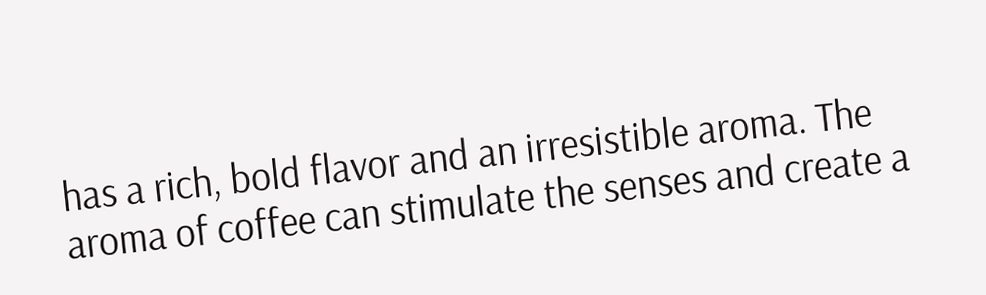has a rich, bold flavor and an irresistible aroma. The aroma of coffee can stimulate the senses and create a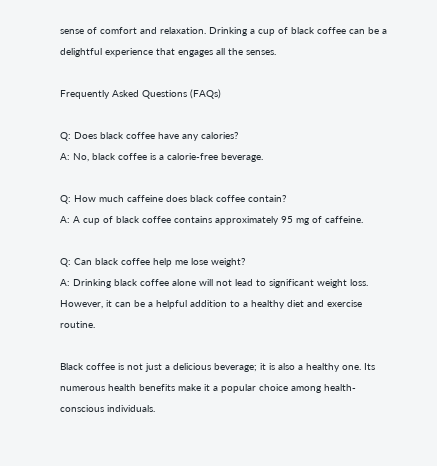sense of comfort and relaxation. Drinking a cup of black coffee can be a delightful experience that engages all the senses.

Frequently Asked Questions (FAQs)

Q: Does black coffee have any calories?
A: No, black coffee is a calorie-free beverage.

Q: How much caffeine does black coffee contain?
A: A cup of black coffee contains approximately 95 mg of caffeine.

Q: Can black coffee help me lose weight?
A: Drinking black coffee alone will not lead to significant weight loss. However, it can be a helpful addition to a healthy diet and exercise routine.

Black coffee is not just a delicious beverage; it is also a healthy one. Its numerous health benefits make it a popular choice among health-conscious individuals.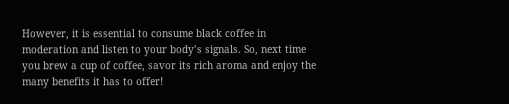However, it is essential to consume black coffee in moderation and listen to your body’s signals. So, next time you brew a cup of coffee, savor its rich aroma and enjoy the many benefits it has to offer!